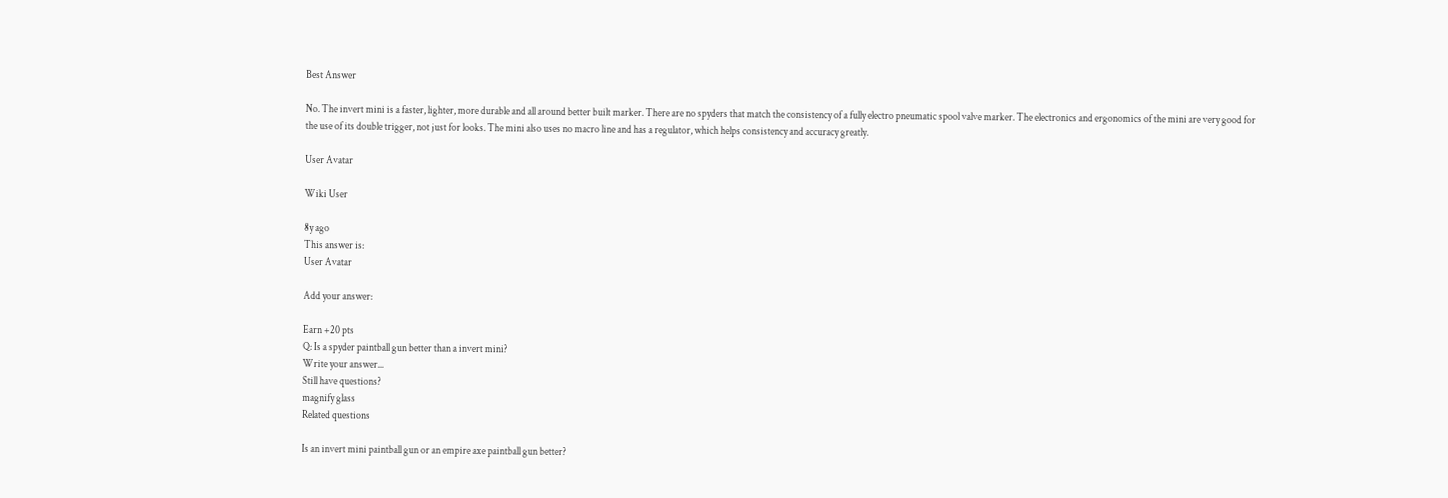Best Answer

No. The invert mini is a faster, lighter, more durable and all around better built marker. There are no spyders that match the consistency of a fully electro pneumatic spool valve marker. The electronics and ergonomics of the mini are very good for the use of its double trigger, not just for looks. The mini also uses no macro line and has a regulator, which helps consistency and accuracy greatly.

User Avatar

Wiki User

8y ago
This answer is:
User Avatar

Add your answer:

Earn +20 pts
Q: Is a spyder paintball gun better than a invert mini?
Write your answer...
Still have questions?
magnify glass
Related questions

Is an invert mini paintball gun or an empire axe paintball gun better?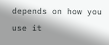depends on how you use it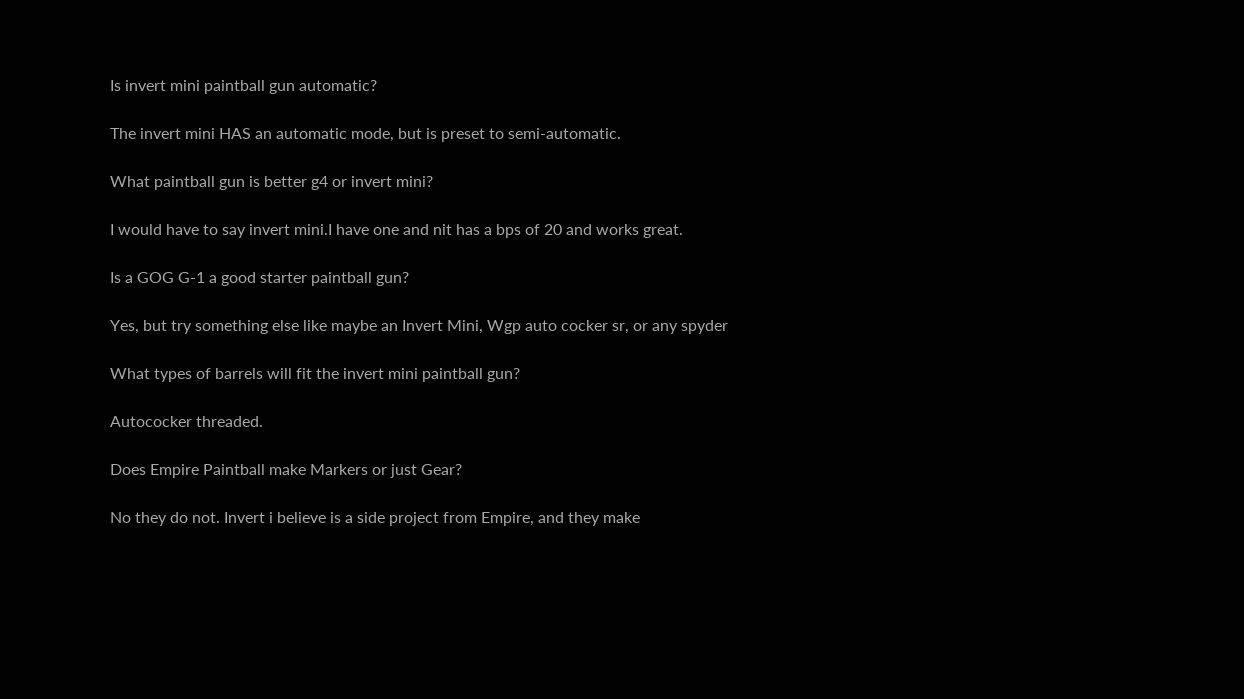Is invert mini paintball gun automatic?

The invert mini HAS an automatic mode, but is preset to semi-automatic.

What paintball gun is better g4 or invert mini?

I would have to say invert mini.I have one and nit has a bps of 20 and works great.

Is a GOG G-1 a good starter paintball gun?

Yes, but try something else like maybe an Invert Mini, Wgp auto cocker sr, or any spyder

What types of barrels will fit the invert mini paintball gun?

Autococker threaded.

Does Empire Paintball make Markers or just Gear?

No they do not. Invert i believe is a side project from Empire, and they make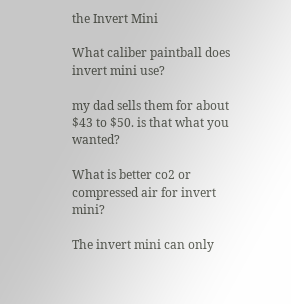the Invert Mini

What caliber paintball does invert mini use?

my dad sells them for about $43 to $50. is that what you wanted?

What is better co2 or compressed air for invert mini?

The invert mini can only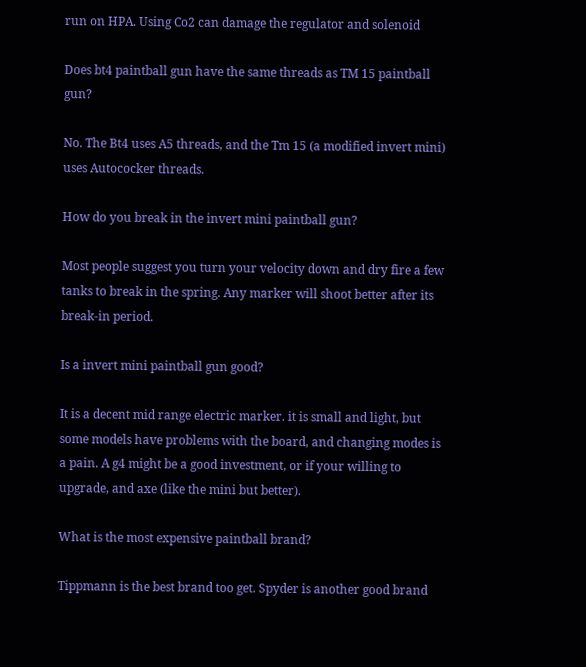run on HPA. Using Co2 can damage the regulator and solenoid

Does bt4 paintball gun have the same threads as TM 15 paintball gun?

No. The Bt4 uses A5 threads, and the Tm 15 (a modified invert mini) uses Autococker threads.

How do you break in the invert mini paintball gun?

Most people suggest you turn your velocity down and dry fire a few tanks to break in the spring. Any marker will shoot better after its break-in period.

Is a invert mini paintball gun good?

It is a decent mid range electric marker. it is small and light, but some models have problems with the board, and changing modes is a pain. A g4 might be a good investment, or if your willing to upgrade, and axe (like the mini but better).

What is the most expensive paintball brand?

Tippmann is the best brand too get. Spyder is another good brand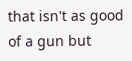that isn't as good of a gun but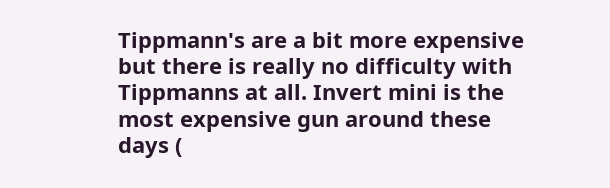Tippmann's are a bit more expensive but there is really no difficulty with Tippmanns at all. Invert mini is the most expensive gun around these days (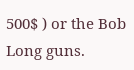500$ ) or the Bob Long guns.